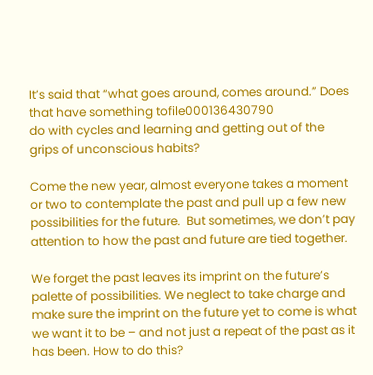It’s said that “what goes around, comes around.” Does that have something tofile000136430790
do with cycles and learning and getting out of the grips of unconscious habits?

Come the new year, almost everyone takes a moment or two to contemplate the past and pull up a few new possibilities for the future.  But sometimes, we don’t pay attention to how the past and future are tied together.

We forget the past leaves its imprint on the future’s palette of possibilities. We neglect to take charge and make sure the imprint on the future yet to come is what we want it to be – and not just a repeat of the past as it has been. How to do this?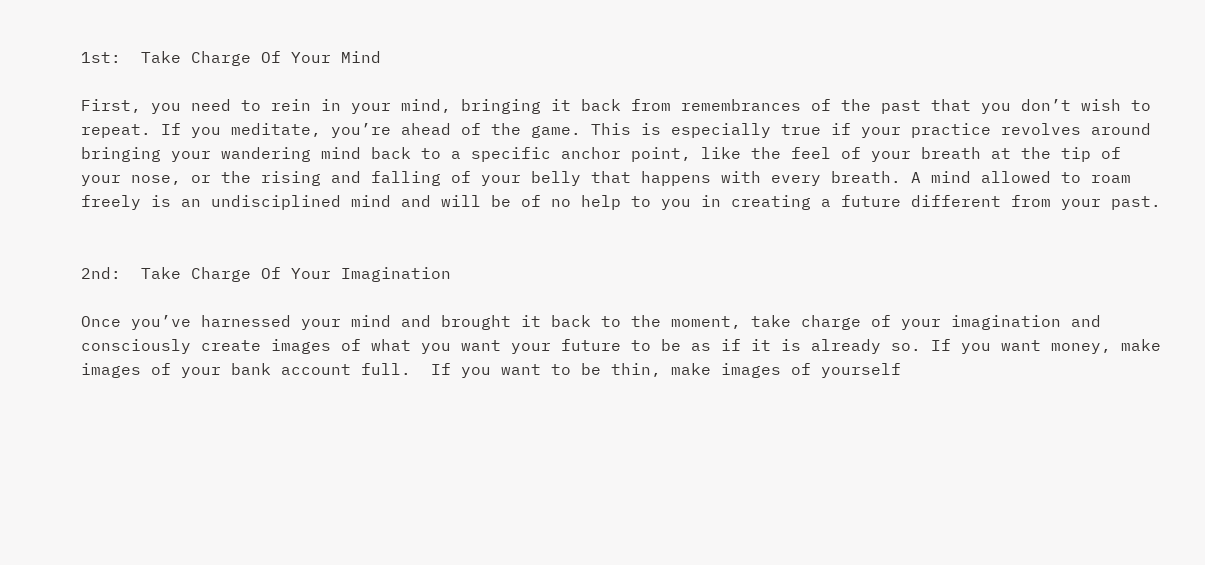1st:  Take Charge Of Your Mind

First, you need to rein in your mind, bringing it back from remembrances of the past that you don’t wish to repeat. If you meditate, you’re ahead of the game. This is especially true if your practice revolves around bringing your wandering mind back to a specific anchor point, like the feel of your breath at the tip of your nose, or the rising and falling of your belly that happens with every breath. A mind allowed to roam freely is an undisciplined mind and will be of no help to you in creating a future different from your past.


2nd:  Take Charge Of Your Imagination

Once you’ve harnessed your mind and brought it back to the moment, take charge of your imagination and consciously create images of what you want your future to be as if it is already so. If you want money, make images of your bank account full.  If you want to be thin, make images of yourself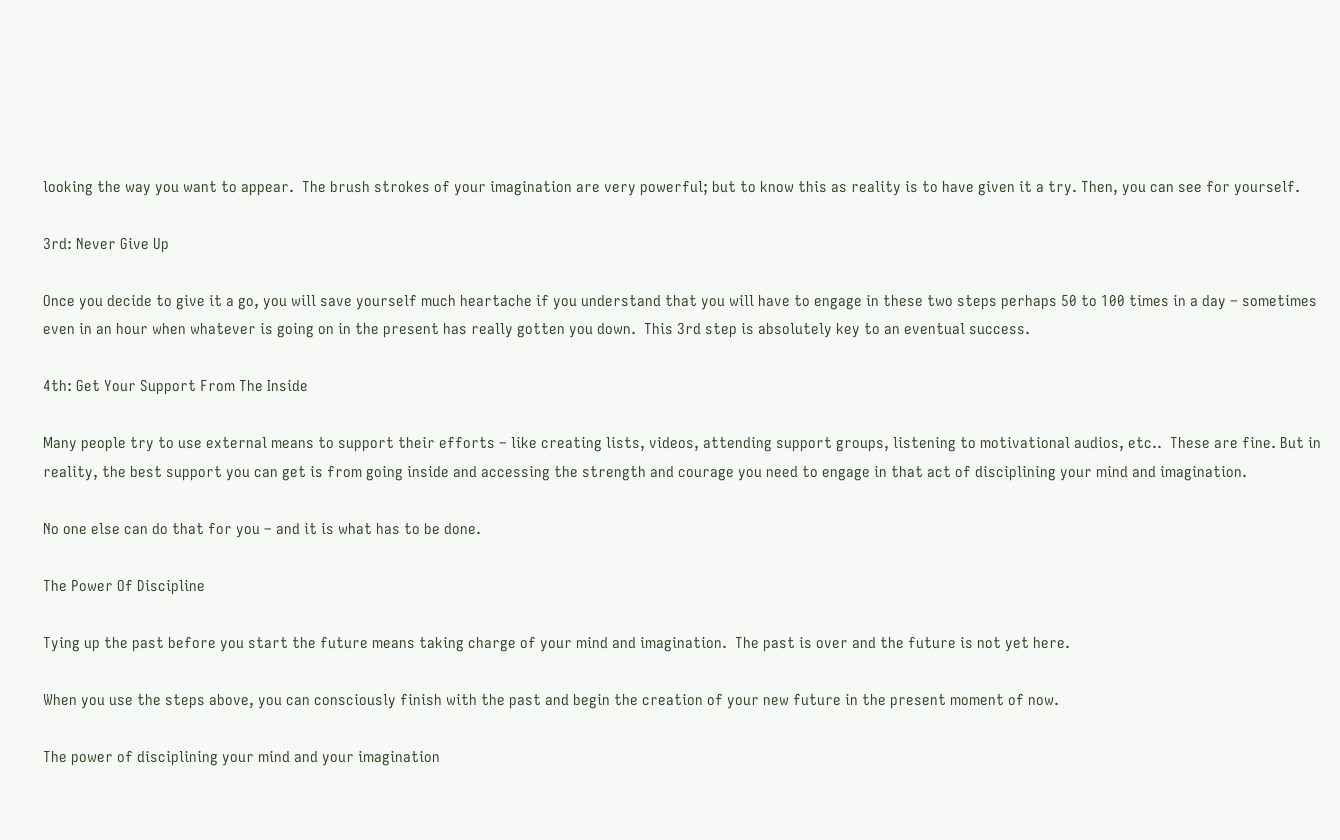looking the way you want to appear.  The brush strokes of your imagination are very powerful; but to know this as reality is to have given it a try. Then, you can see for yourself.

3rd: Never Give Up

Once you decide to give it a go, you will save yourself much heartache if you understand that you will have to engage in these two steps perhaps 50 to 100 times in a day – sometimes even in an hour when whatever is going on in the present has really gotten you down.  This 3rd step is absolutely key to an eventual success.

4th: Get Your Support From The Inside

Many people try to use external means to support their efforts – like creating lists, videos, attending support groups, listening to motivational audios, etc..  These are fine. But in reality, the best support you can get is from going inside and accessing the strength and courage you need to engage in that act of disciplining your mind and imagination.

No one else can do that for you – and it is what has to be done.

The Power Of Discipline

Tying up the past before you start the future means taking charge of your mind and imagination.  The past is over and the future is not yet here.

When you use the steps above, you can consciously finish with the past and begin the creation of your new future in the present moment of now.

The power of disciplining your mind and your imagination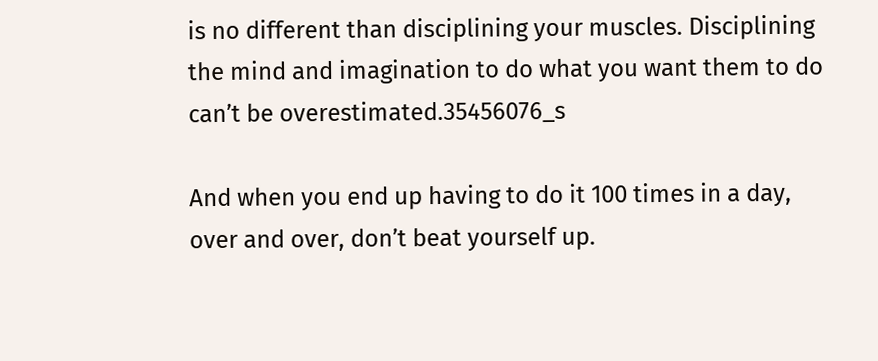is no different than disciplining your muscles. Disciplining the mind and imagination to do what you want them to do can’t be overestimated.35456076_s

And when you end up having to do it 100 times in a day, over and over, don’t beat yourself up.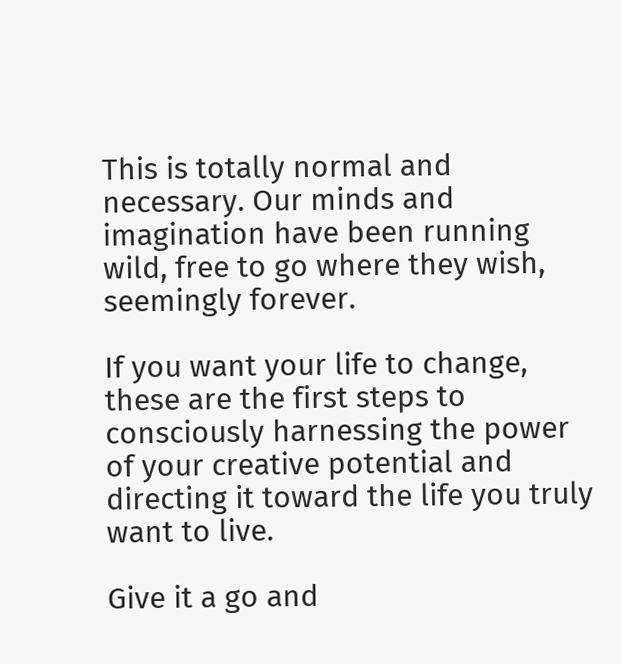This is totally normal and necessary. Our minds and imagination have been running wild, free to go where they wish, seemingly forever.

If you want your life to change, these are the first steps to consciously harnessing the power of your creative potential and directing it toward the life you truly want to live.

Give it a go and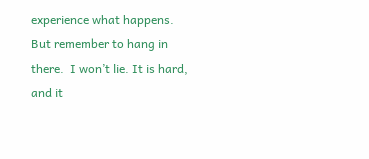experience what happens.  But remember to hang in there.  I won’t lie. It is hard, and it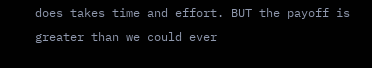does takes time and effort. BUT the payoff is greater than we could ever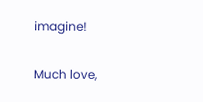imagine!

Much love,